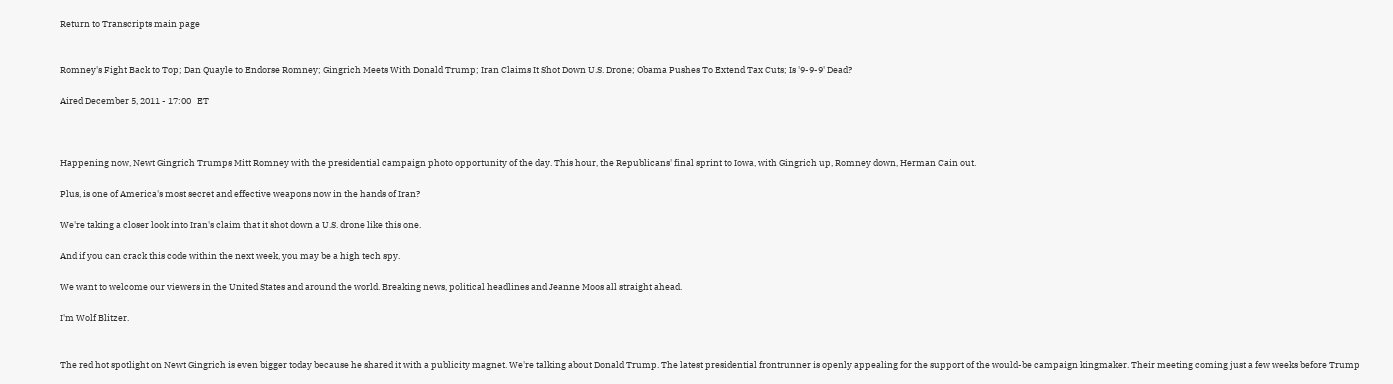Return to Transcripts main page


Romney's Fight Back to Top; Dan Quayle to Endorse Romney; Gingrich Meets With Donald Trump; Iran Claims It Shot Down U.S. Drone; Obama Pushes To Extend Tax Cuts; Is '9-9-9' Dead?

Aired December 5, 2011 - 17:00   ET



Happening now, Newt Gingrich Trumps Mitt Romney with the presidential campaign photo opportunity of the day. This hour, the Republicans' final sprint to Iowa, with Gingrich up, Romney down, Herman Cain out.

Plus, is one of America's most secret and effective weapons now in the hands of Iran?

We're taking a closer look into Iran's claim that it shot down a U.S. drone like this one.

And if you can crack this code within the next week, you may be a high tech spy.

We want to welcome our viewers in the United States and around the world. Breaking news, political headlines and Jeanne Moos all straight ahead.

I'm Wolf Blitzer.


The red hot spotlight on Newt Gingrich is even bigger today because he shared it with a publicity magnet. We're talking about Donald Trump. The latest presidential frontrunner is openly appealing for the support of the would-be campaign kingmaker. Their meeting coming just a few weeks before Trump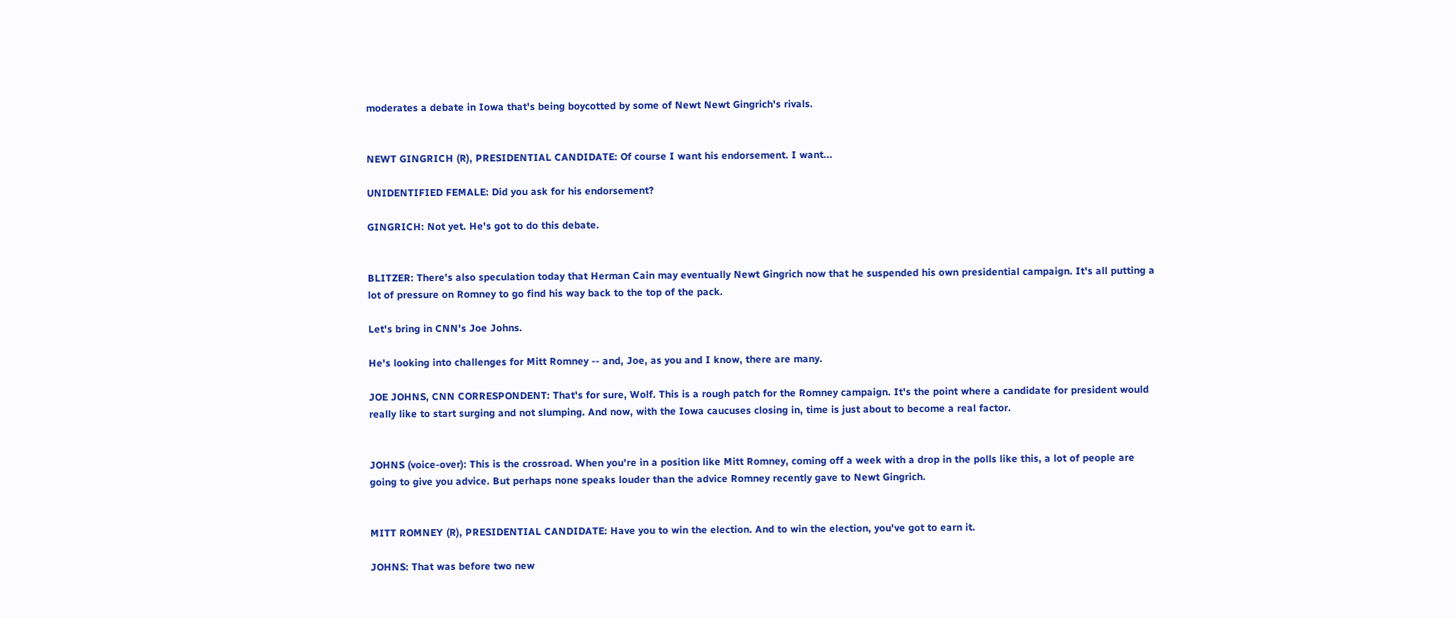moderates a debate in Iowa that's being boycotted by some of Newt Newt Gingrich's rivals.


NEWT GINGRICH (R), PRESIDENTIAL CANDIDATE: Of course I want his endorsement. I want...

UNIDENTIFIED FEMALE: Did you ask for his endorsement?

GINGRICH: Not yet. He's got to do this debate.


BLITZER: There's also speculation today that Herman Cain may eventually Newt Gingrich now that he suspended his own presidential campaign. It's all putting a lot of pressure on Romney to go find his way back to the top of the pack.

Let's bring in CNN's Joe Johns.

He's looking into challenges for Mitt Romney -- and, Joe, as you and I know, there are many.

JOE JOHNS, CNN CORRESPONDENT: That's for sure, Wolf. This is a rough patch for the Romney campaign. It's the point where a candidate for president would really like to start surging and not slumping. And now, with the Iowa caucuses closing in, time is just about to become a real factor.


JOHNS (voice-over): This is the crossroad. When you're in a position like Mitt Romney, coming off a week with a drop in the polls like this, a lot of people are going to give you advice. But perhaps none speaks louder than the advice Romney recently gave to Newt Gingrich.


MITT ROMNEY (R), PRESIDENTIAL CANDIDATE: Have you to win the election. And to win the election, you've got to earn it.

JOHNS: That was before two new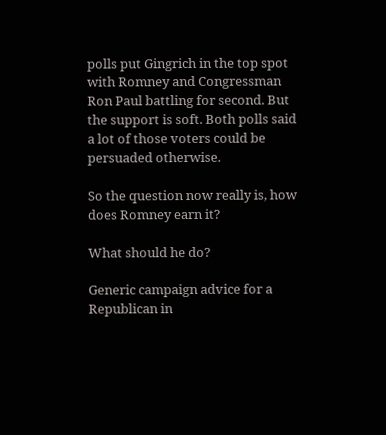polls put Gingrich in the top spot with Romney and Congressman Ron Paul battling for second. But the support is soft. Both polls said a lot of those voters could be persuaded otherwise.

So the question now really is, how does Romney earn it?

What should he do?

Generic campaign advice for a Republican in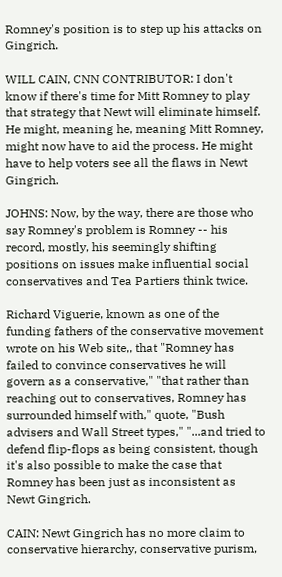Romney's position is to step up his attacks on Gingrich.

WILL CAIN, CNN CONTRIBUTOR: I don't know if there's time for Mitt Romney to play that strategy that Newt will eliminate himself. He might, meaning he, meaning Mitt Romney, might now have to aid the process. He might have to help voters see all the flaws in Newt Gingrich.

JOHNS: Now, by the way, there are those who say Romney's problem is Romney -- his record, mostly, his seemingly shifting positions on issues make influential social conservatives and Tea Partiers think twice.

Richard Viguerie, known as one of the funding fathers of the conservative movement wrote on his Web site,, that "Romney has failed to convince conservatives he will govern as a conservative," "that rather than reaching out to conservatives, Romney has surrounded himself with," quote, "Bush advisers and Wall Street types," "...and tried to defend flip-flops as being consistent, though it's also possible to make the case that Romney has been just as inconsistent as Newt Gingrich.

CAIN: Newt Gingrich has no more claim to conservative hierarchy, conservative purism,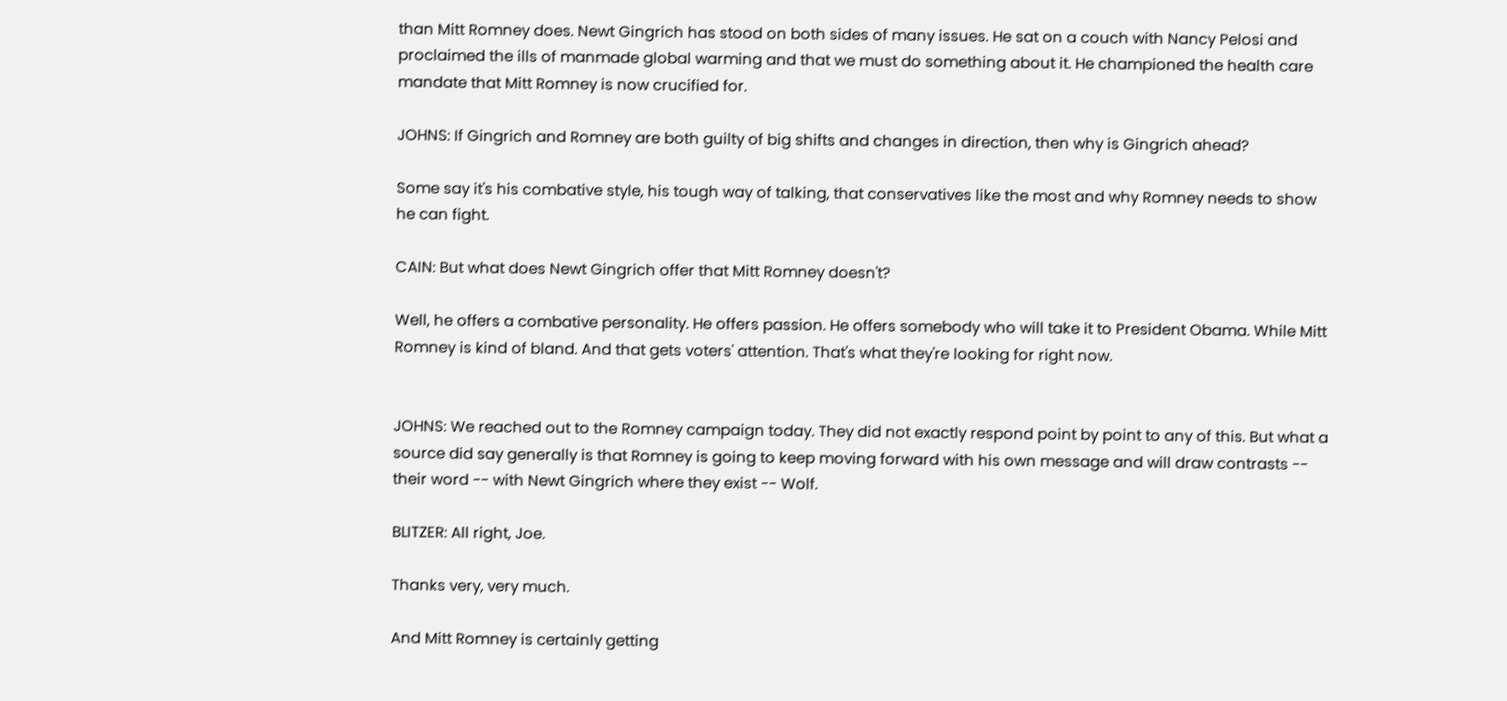than Mitt Romney does. Newt Gingrich has stood on both sides of many issues. He sat on a couch with Nancy Pelosi and proclaimed the ills of manmade global warming and that we must do something about it. He championed the health care mandate that Mitt Romney is now crucified for.

JOHNS: If Gingrich and Romney are both guilty of big shifts and changes in direction, then why is Gingrich ahead?

Some say it's his combative style, his tough way of talking, that conservatives like the most and why Romney needs to show he can fight.

CAIN: But what does Newt Gingrich offer that Mitt Romney doesn't?

Well, he offers a combative personality. He offers passion. He offers somebody who will take it to President Obama. While Mitt Romney is kind of bland. And that gets voters' attention. That's what they're looking for right now.


JOHNS: We reached out to the Romney campaign today. They did not exactly respond point by point to any of this. But what a source did say generally is that Romney is going to keep moving forward with his own message and will draw contrasts -- their word -- with Newt Gingrich where they exist -- Wolf.

BLITZER: All right, Joe.

Thanks very, very much.

And Mitt Romney is certainly getting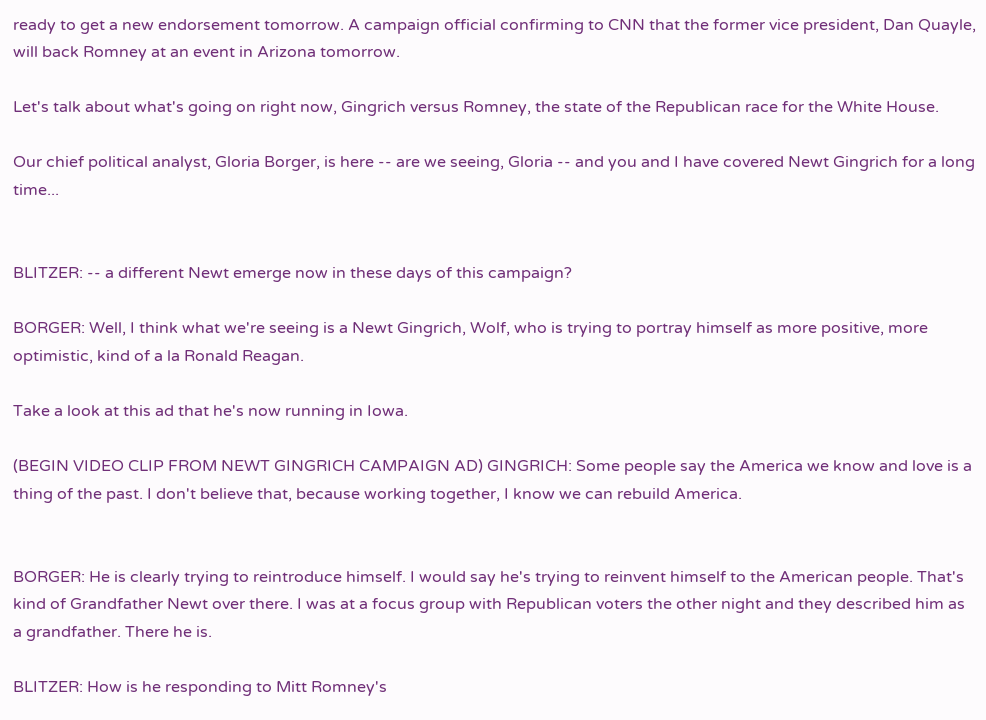ready to get a new endorsement tomorrow. A campaign official confirming to CNN that the former vice president, Dan Quayle, will back Romney at an event in Arizona tomorrow.

Let's talk about what's going on right now, Gingrich versus Romney, the state of the Republican race for the White House.

Our chief political analyst, Gloria Borger, is here -- are we seeing, Gloria -- and you and I have covered Newt Gingrich for a long time...


BLITZER: -- a different Newt emerge now in these days of this campaign?

BORGER: Well, I think what we're seeing is a Newt Gingrich, Wolf, who is trying to portray himself as more positive, more optimistic, kind of a la Ronald Reagan.

Take a look at this ad that he's now running in Iowa.

(BEGIN VIDEO CLIP FROM NEWT GINGRICH CAMPAIGN AD) GINGRICH: Some people say the America we know and love is a thing of the past. I don't believe that, because working together, I know we can rebuild America.


BORGER: He is clearly trying to reintroduce himself. I would say he's trying to reinvent himself to the American people. That's kind of Grandfather Newt over there. I was at a focus group with Republican voters the other night and they described him as a grandfather. There he is.

BLITZER: How is he responding to Mitt Romney's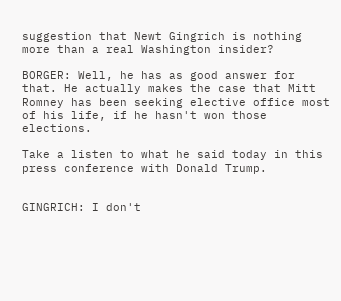suggestion that Newt Gingrich is nothing more than a real Washington insider?

BORGER: Well, he has as good answer for that. He actually makes the case that Mitt Romney has been seeking elective office most of his life, if he hasn't won those elections.

Take a listen to what he said today in this press conference with Donald Trump.


GINGRICH: I don't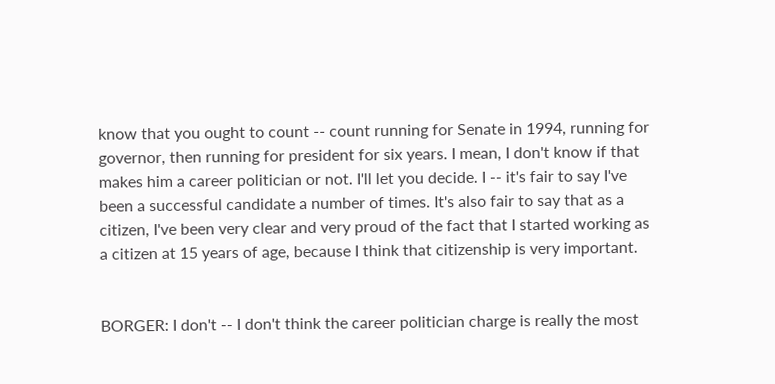know that you ought to count -- count running for Senate in 1994, running for governor, then running for president for six years. I mean, I don't know if that makes him a career politician or not. I'll let you decide. I -- it's fair to say I've been a successful candidate a number of times. It's also fair to say that as a citizen, I've been very clear and very proud of the fact that I started working as a citizen at 15 years of age, because I think that citizenship is very important.


BORGER: I don't -- I don't think the career politician charge is really the most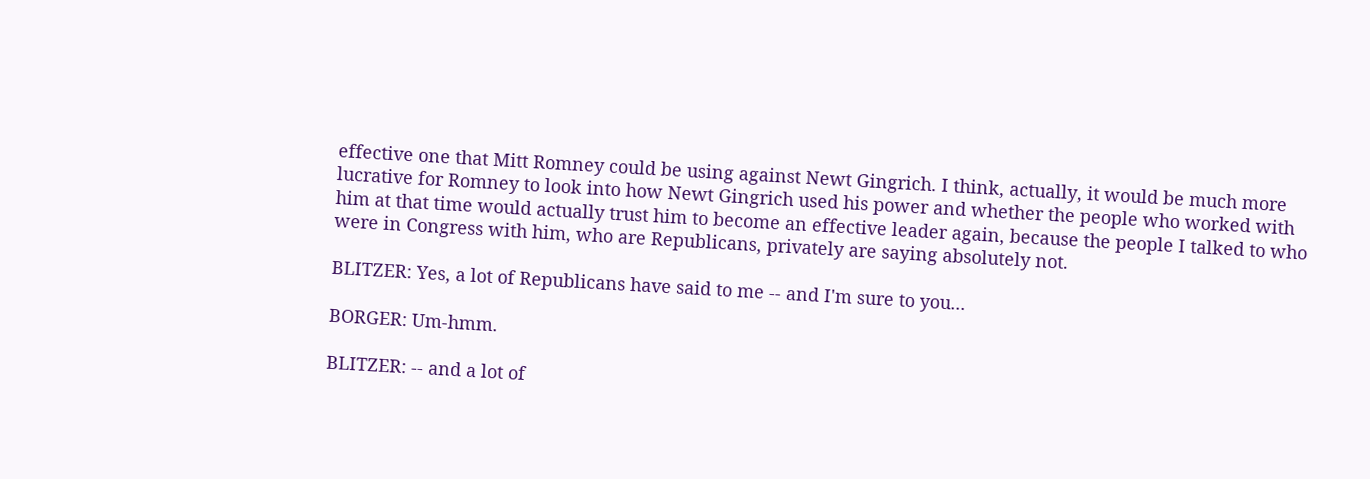effective one that Mitt Romney could be using against Newt Gingrich. I think, actually, it would be much more lucrative for Romney to look into how Newt Gingrich used his power and whether the people who worked with him at that time would actually trust him to become an effective leader again, because the people I talked to who were in Congress with him, who are Republicans, privately are saying absolutely not.

BLITZER: Yes, a lot of Republicans have said to me -- and I'm sure to you...

BORGER: Um-hmm.

BLITZER: -- and a lot of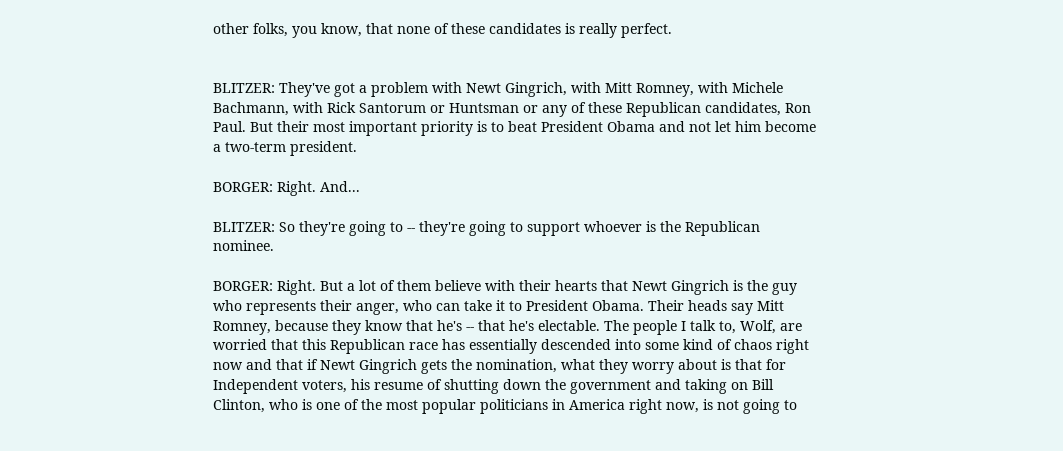other folks, you know, that none of these candidates is really perfect.


BLITZER: They've got a problem with Newt Gingrich, with Mitt Romney, with Michele Bachmann, with Rick Santorum or Huntsman or any of these Republican candidates, Ron Paul. But their most important priority is to beat President Obama and not let him become a two-term president.

BORGER: Right. And...

BLITZER: So they're going to -- they're going to support whoever is the Republican nominee.

BORGER: Right. But a lot of them believe with their hearts that Newt Gingrich is the guy who represents their anger, who can take it to President Obama. Their heads say Mitt Romney, because they know that he's -- that he's electable. The people I talk to, Wolf, are worried that this Republican race has essentially descended into some kind of chaos right now and that if Newt Gingrich gets the nomination, what they worry about is that for Independent voters, his resume of shutting down the government and taking on Bill Clinton, who is one of the most popular politicians in America right now, is not going to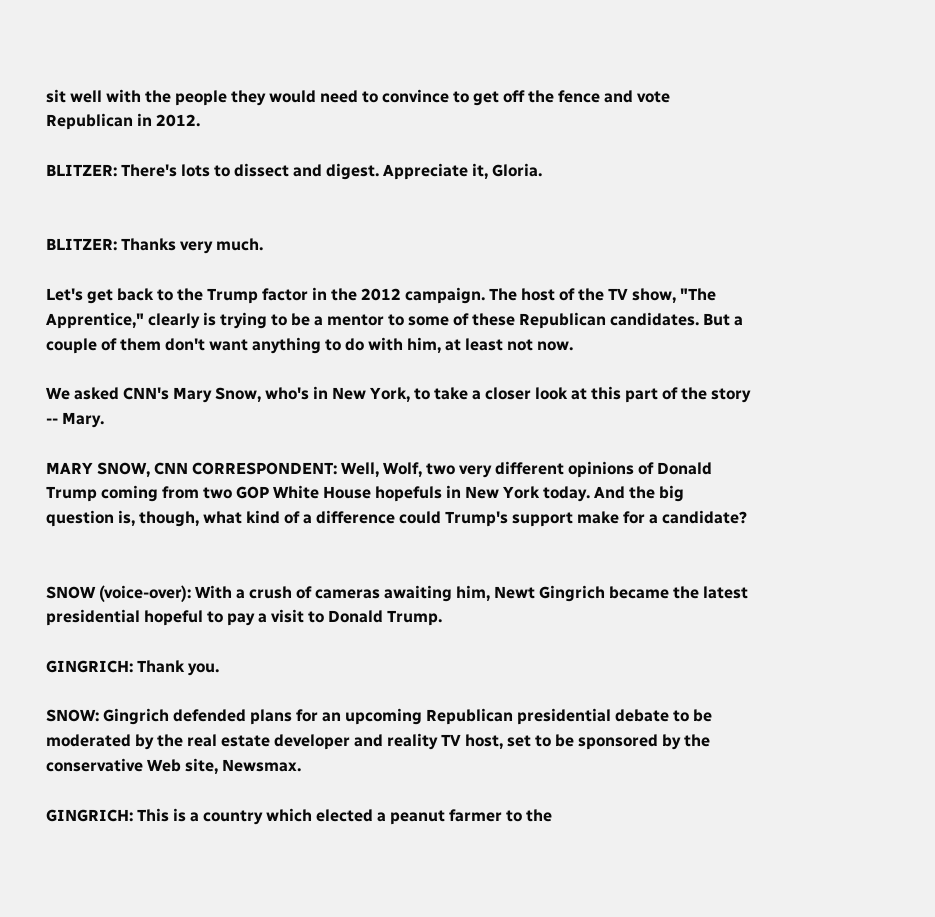sit well with the people they would need to convince to get off the fence and vote Republican in 2012.

BLITZER: There's lots to dissect and digest. Appreciate it, Gloria.


BLITZER: Thanks very much.

Let's get back to the Trump factor in the 2012 campaign. The host of the TV show, "The Apprentice," clearly is trying to be a mentor to some of these Republican candidates. But a couple of them don't want anything to do with him, at least not now.

We asked CNN's Mary Snow, who's in New York, to take a closer look at this part of the story -- Mary.

MARY SNOW, CNN CORRESPONDENT: Well, Wolf, two very different opinions of Donald Trump coming from two GOP White House hopefuls in New York today. And the big question is, though, what kind of a difference could Trump's support make for a candidate?


SNOW (voice-over): With a crush of cameras awaiting him, Newt Gingrich became the latest presidential hopeful to pay a visit to Donald Trump.

GINGRICH: Thank you.

SNOW: Gingrich defended plans for an upcoming Republican presidential debate to be moderated by the real estate developer and reality TV host, set to be sponsored by the conservative Web site, Newsmax.

GINGRICH: This is a country which elected a peanut farmer to the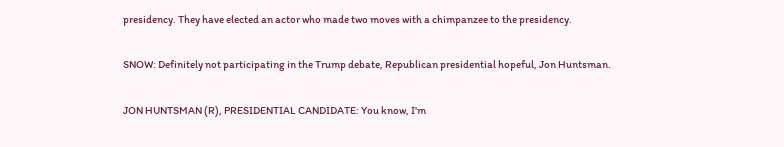presidency. They have elected an actor who made two moves with a chimpanzee to the presidency.

SNOW: Definitely not participating in the Trump debate, Republican presidential hopeful, Jon Huntsman.

JON HUNTSMAN (R), PRESIDENTIAL CANDIDATE: You know, I'm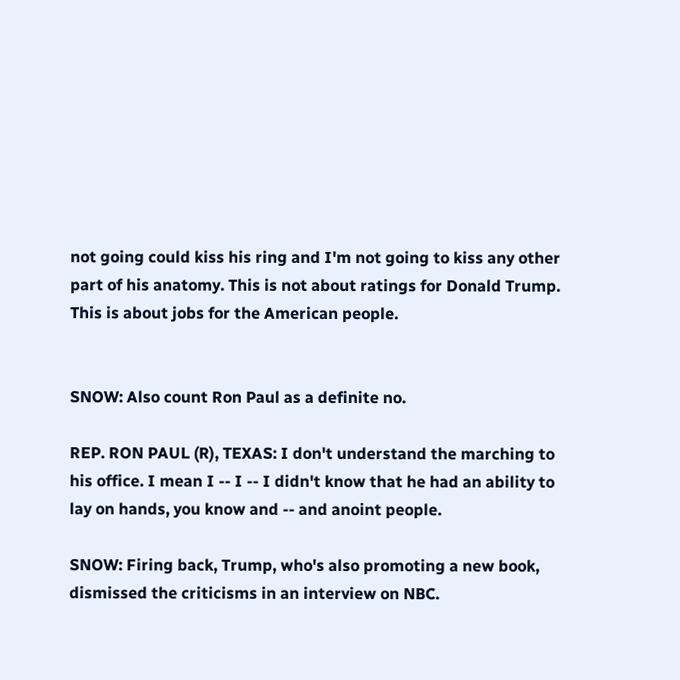not going could kiss his ring and I'm not going to kiss any other part of his anatomy. This is not about ratings for Donald Trump. This is about jobs for the American people.


SNOW: Also count Ron Paul as a definite no.

REP. RON PAUL (R), TEXAS: I don't understand the marching to his office. I mean I -- I -- I didn't know that he had an ability to lay on hands, you know and -- and anoint people.

SNOW: Firing back, Trump, who's also promoting a new book, dismissed the criticisms in an interview on NBC.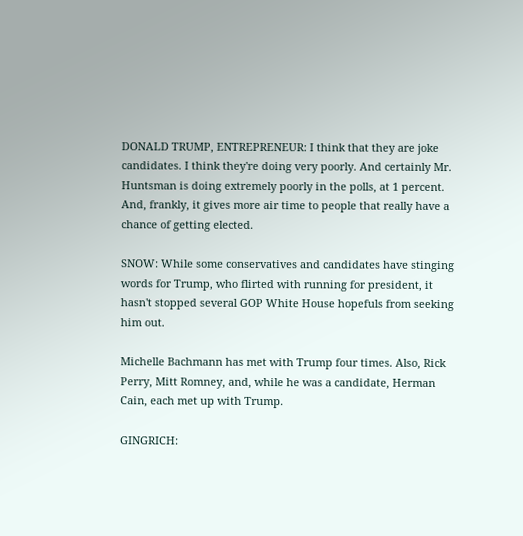DONALD TRUMP, ENTREPRENEUR: I think that they are joke candidates. I think they're doing very poorly. And certainly Mr. Huntsman is doing extremely poorly in the polls, at 1 percent. And, frankly, it gives more air time to people that really have a chance of getting elected.

SNOW: While some conservatives and candidates have stinging words for Trump, who flirted with running for president, it hasn't stopped several GOP White House hopefuls from seeking him out.

Michelle Bachmann has met with Trump four times. Also, Rick Perry, Mitt Romney, and, while he was a candidate, Herman Cain, each met up with Trump.

GINGRICH: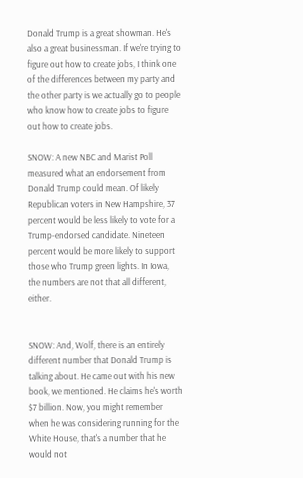Donald Trump is a great showman. He's also a great businessman. If we're trying to figure out how to create jobs, I think one of the differences between my party and the other party is we actually go to people who know how to create jobs to figure out how to create jobs.

SNOW: A new NBC and Marist Poll measured what an endorsement from Donald Trump could mean. Of likely Republican voters in New Hampshire, 37 percent would be less likely to vote for a Trump-endorsed candidate. Nineteen percent would be more likely to support those who Trump green lights. In Iowa, the numbers are not that all different, either.


SNOW: And, Wolf, there is an entirely different number that Donald Trump is talking about. He came out with his new book, we mentioned. He claims he's worth $7 billion. Now, you might remember when he was considering running for the White House, that's a number that he would not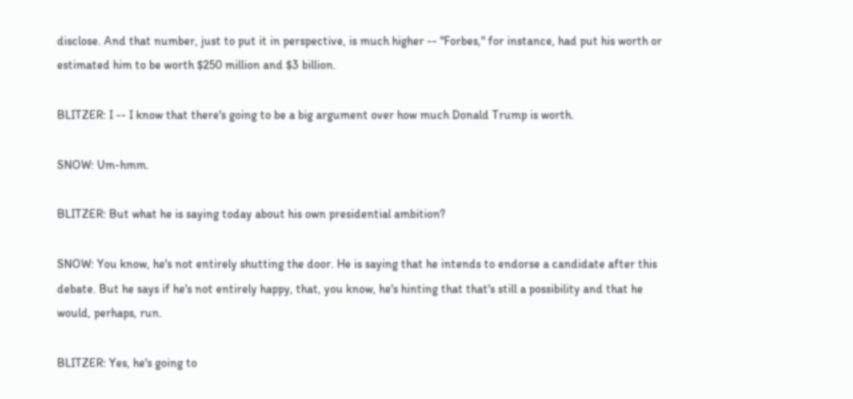disclose. And that number, just to put it in perspective, is much higher -- "Forbes," for instance, had put his worth or estimated him to be worth $250 million and $3 billion.

BLITZER: I -- I know that there's going to be a big argument over how much Donald Trump is worth.

SNOW: Um-hmm.

BLITZER: But what he is saying today about his own presidential ambition?

SNOW: You know, he's not entirely shutting the door. He is saying that he intends to endorse a candidate after this debate. But he says if he's not entirely happy, that, you know, he's hinting that that's still a possibility and that he would, perhaps, run.

BLITZER: Yes, he's going to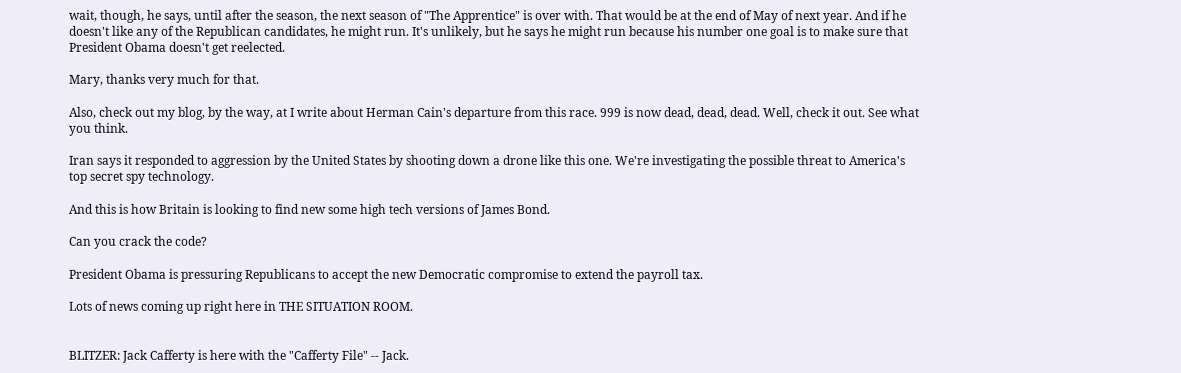wait, though, he says, until after the season, the next season of "The Apprentice" is over with. That would be at the end of May of next year. And if he doesn't like any of the Republican candidates, he might run. It's unlikely, but he says he might run because his number one goal is to make sure that President Obama doesn't get reelected.

Mary, thanks very much for that.

Also, check out my blog, by the way, at I write about Herman Cain's departure from this race. 999 is now dead, dead, dead. Well, check it out. See what you think.

Iran says it responded to aggression by the United States by shooting down a drone like this one. We're investigating the possible threat to America's top secret spy technology.

And this is how Britain is looking to find new some high tech versions of James Bond.

Can you crack the code?

President Obama is pressuring Republicans to accept the new Democratic compromise to extend the payroll tax.

Lots of news coming up right here in THE SITUATION ROOM.


BLITZER: Jack Cafferty is here with the "Cafferty File" -- Jack.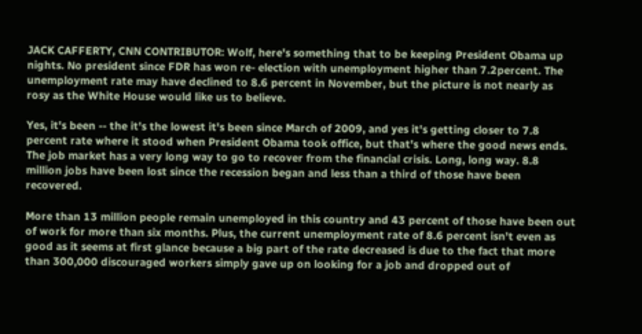JACK CAFFERTY, CNN CONTRIBUTOR: Wolf, here's something that to be keeping President Obama up nights. No president since FDR has won re- election with unemployment higher than 7.2percent. The unemployment rate may have declined to 8.6 percent in November, but the picture is not nearly as rosy as the White House would like us to believe.

Yes, it's been -- the it's the lowest it's been since March of 2009, and yes it's getting closer to 7.8 percent rate where it stood when President Obama took office, but that's where the good news ends. The job market has a very long way to go to recover from the financial crisis. Long, long way. 8.8 million jobs have been lost since the recession began and less than a third of those have been recovered.

More than 13 million people remain unemployed in this country and 43 percent of those have been out of work for more than six months. Plus, the current unemployment rate of 8.6 percent isn't even as good as it seems at first glance because a big part of the rate decreased is due to the fact that more than 300,000 discouraged workers simply gave up on looking for a job and dropped out of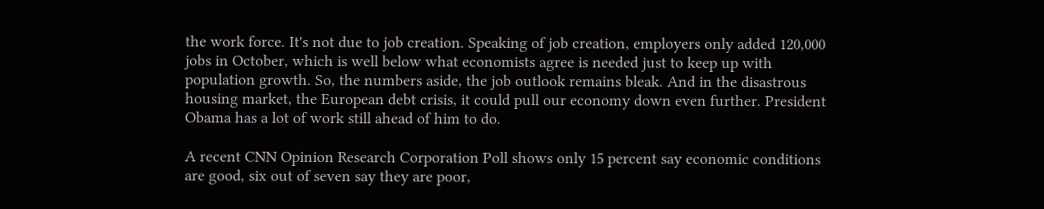the work force. It's not due to job creation. Speaking of job creation, employers only added 120,000 jobs in October, which is well below what economists agree is needed just to keep up with population growth. So, the numbers aside, the job outlook remains bleak. And in the disastrous housing market, the European debt crisis, it could pull our economy down even further. President Obama has a lot of work still ahead of him to do.

A recent CNN Opinion Research Corporation Poll shows only 15 percent say economic conditions are good, six out of seven say they are poor,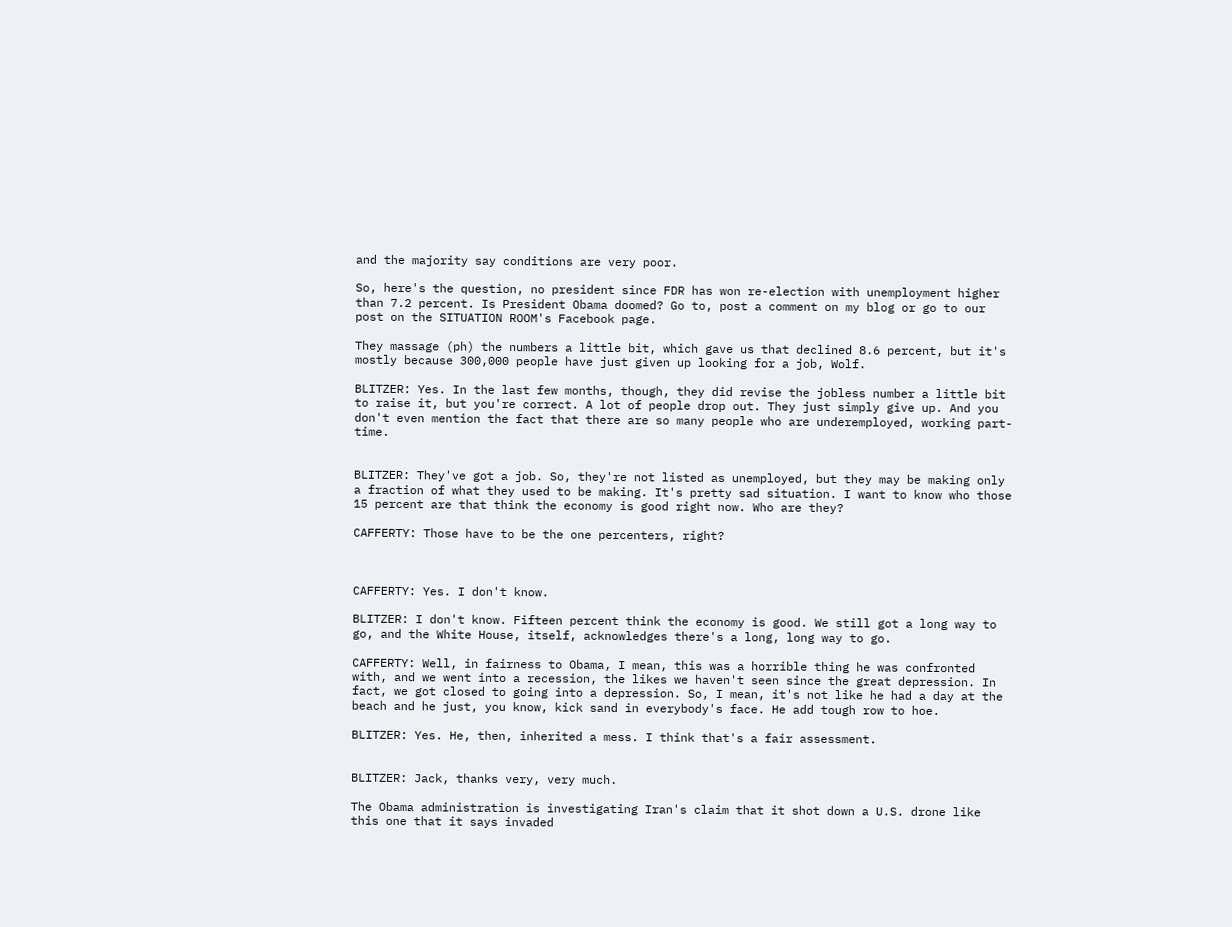and the majority say conditions are very poor.

So, here's the question, no president since FDR has won re-election with unemployment higher than 7.2 percent. Is President Obama doomed? Go to, post a comment on my blog or go to our post on the SITUATION ROOM's Facebook page.

They massage (ph) the numbers a little bit, which gave us that declined 8.6 percent, but it's mostly because 300,000 people have just given up looking for a job, Wolf.

BLITZER: Yes. In the last few months, though, they did revise the jobless number a little bit to raise it, but you're correct. A lot of people drop out. They just simply give up. And you don't even mention the fact that there are so many people who are underemployed, working part-time.


BLITZER: They've got a job. So, they're not listed as unemployed, but they may be making only a fraction of what they used to be making. It's pretty sad situation. I want to know who those 15 percent are that think the economy is good right now. Who are they?

CAFFERTY: Those have to be the one percenters, right?



CAFFERTY: Yes. I don't know.

BLITZER: I don't know. Fifteen percent think the economy is good. We still got a long way to go, and the White House, itself, acknowledges there's a long, long way to go.

CAFFERTY: Well, in fairness to Obama, I mean, this was a horrible thing he was confronted with, and we went into a recession, the likes we haven't seen since the great depression. In fact, we got closed to going into a depression. So, I mean, it's not like he had a day at the beach and he just, you know, kick sand in everybody's face. He add tough row to hoe.

BLITZER: Yes. He, then, inherited a mess. I think that's a fair assessment.


BLITZER: Jack, thanks very, very much.

The Obama administration is investigating Iran's claim that it shot down a U.S. drone like this one that it says invaded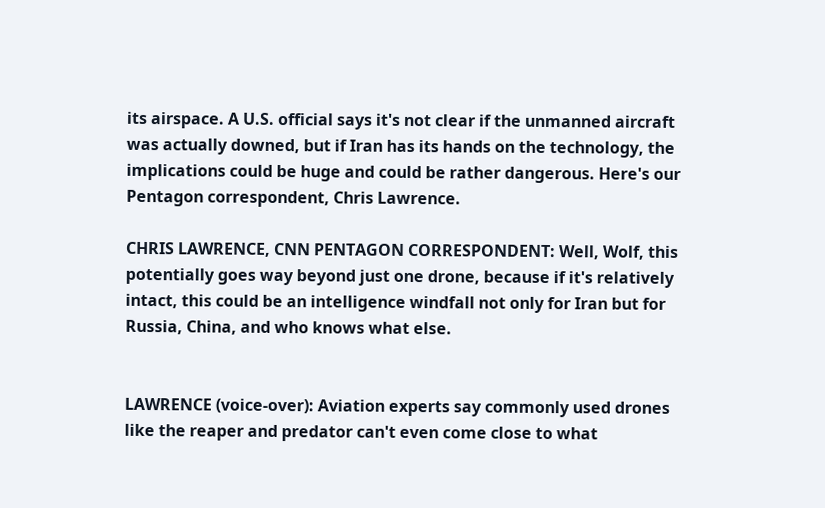its airspace. A U.S. official says it's not clear if the unmanned aircraft was actually downed, but if Iran has its hands on the technology, the implications could be huge and could be rather dangerous. Here's our Pentagon correspondent, Chris Lawrence.

CHRIS LAWRENCE, CNN PENTAGON CORRESPONDENT: Well, Wolf, this potentially goes way beyond just one drone, because if it's relatively intact, this could be an intelligence windfall not only for Iran but for Russia, China, and who knows what else.


LAWRENCE (voice-over): Aviation experts say commonly used drones like the reaper and predator can't even come close to what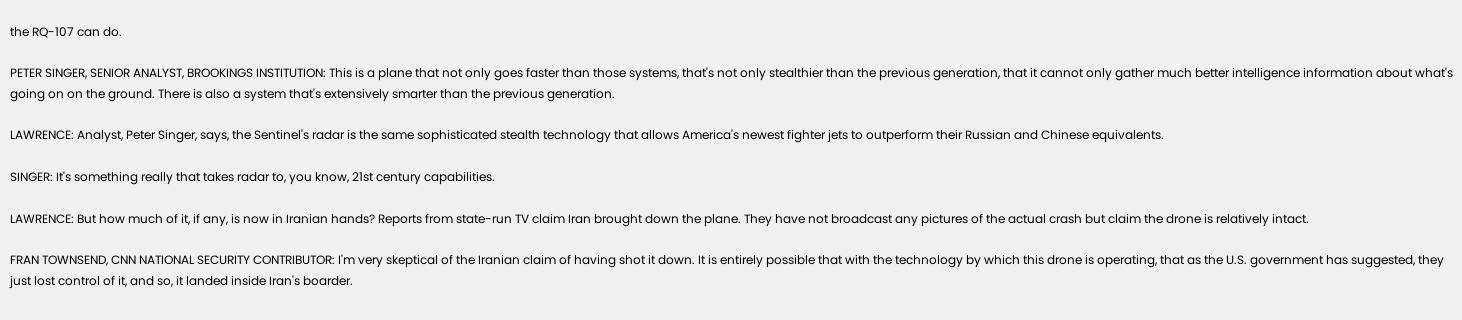the RQ-107 can do.

PETER SINGER, SENIOR ANALYST, BROOKINGS INSTITUTION: This is a plane that not only goes faster than those systems, that's not only stealthier than the previous generation, that it cannot only gather much better intelligence information about what's going on on the ground. There is also a system that's extensively smarter than the previous generation.

LAWRENCE: Analyst, Peter Singer, says, the Sentinel's radar is the same sophisticated stealth technology that allows America's newest fighter jets to outperform their Russian and Chinese equivalents.

SINGER: It's something really that takes radar to, you know, 21st century capabilities.

LAWRENCE: But how much of it, if any, is now in Iranian hands? Reports from state-run TV claim Iran brought down the plane. They have not broadcast any pictures of the actual crash but claim the drone is relatively intact.

FRAN TOWNSEND, CNN NATIONAL SECURITY CONTRIBUTOR: I'm very skeptical of the Iranian claim of having shot it down. It is entirely possible that with the technology by which this drone is operating, that as the U.S. government has suggested, they just lost control of it, and so, it landed inside Iran's boarder.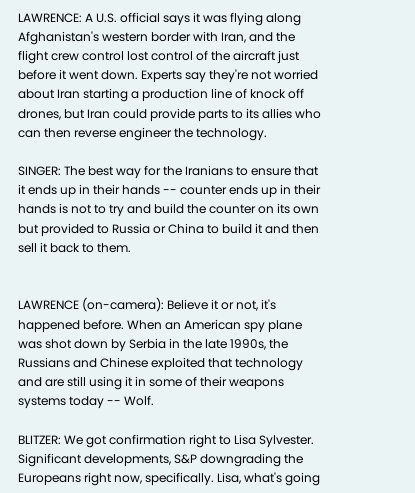LAWRENCE: A U.S. official says it was flying along Afghanistan's western border with Iran, and the flight crew control lost control of the aircraft just before it went down. Experts say they're not worried about Iran starting a production line of knock off drones, but Iran could provide parts to its allies who can then reverse engineer the technology.

SINGER: The best way for the Iranians to ensure that it ends up in their hands -- counter ends up in their hands is not to try and build the counter on its own but provided to Russia or China to build it and then sell it back to them.


LAWRENCE (on-camera): Believe it or not, it's happened before. When an American spy plane was shot down by Serbia in the late 1990s, the Russians and Chinese exploited that technology and are still using it in some of their weapons systems today -- Wolf.

BLITZER: We got confirmation right to Lisa Sylvester. Significant developments, S&P downgrading the Europeans right now, specifically. Lisa, what's going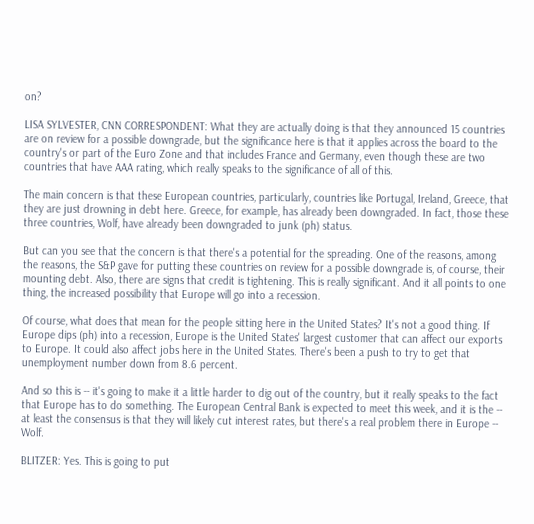on?

LISA SYLVESTER, CNN CORRESPONDENT: What they are actually doing is that they announced 15 countries are on review for a possible downgrade, but the significance here is that it applies across the board to the country's or part of the Euro Zone and that includes France and Germany, even though these are two countries that have AAA rating, which really speaks to the significance of all of this.

The main concern is that these European countries, particularly, countries like Portugal, Ireland, Greece, that they are just drowning in debt here. Greece, for example, has already been downgraded. In fact, those these three countries, Wolf, have already been downgraded to junk (ph) status.

But can you see that the concern is that there's a potential for the spreading. One of the reasons, among the reasons, the S&P gave for putting these countries on review for a possible downgrade is, of course, their mounting debt. Also, there are signs that credit is tightening. This is really significant. And it all points to one thing, the increased possibility that Europe will go into a recession.

Of course, what does that mean for the people sitting here in the United States? It's not a good thing. If Europe dips (ph) into a recession, Europe is the United States' largest customer that can affect our exports to Europe. It could also affect jobs here in the United States. There's been a push to try to get that unemployment number down from 8.6 percent.

And so this is -- it's going to make it a little harder to dig out of the country, but it really speaks to the fact that Europe has to do something. The European Central Bank is expected to meet this week, and it is the -- at least the consensus is that they will likely cut interest rates, but there's a real problem there in Europe -- Wolf.

BLITZER: Yes. This is going to put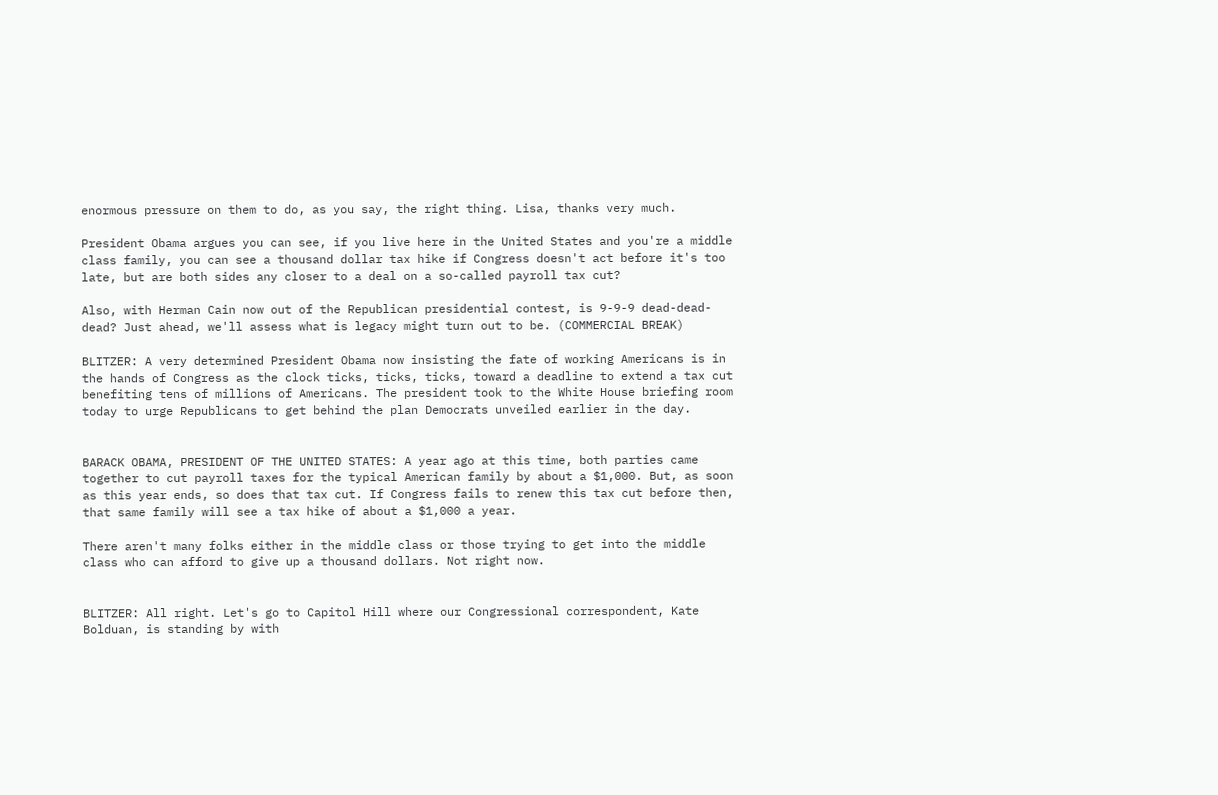enormous pressure on them to do, as you say, the right thing. Lisa, thanks very much.

President Obama argues you can see, if you live here in the United States and you're a middle class family, you can see a thousand dollar tax hike if Congress doesn't act before it's too late, but are both sides any closer to a deal on a so-called payroll tax cut?

Also, with Herman Cain now out of the Republican presidential contest, is 9-9-9 dead-dead-dead? Just ahead, we'll assess what is legacy might turn out to be. (COMMERCIAL BREAK)

BLITZER: A very determined President Obama now insisting the fate of working Americans is in the hands of Congress as the clock ticks, ticks, ticks, toward a deadline to extend a tax cut benefiting tens of millions of Americans. The president took to the White House briefing room today to urge Republicans to get behind the plan Democrats unveiled earlier in the day.


BARACK OBAMA, PRESIDENT OF THE UNITED STATES: A year ago at this time, both parties came together to cut payroll taxes for the typical American family by about a $1,000. But, as soon as this year ends, so does that tax cut. If Congress fails to renew this tax cut before then, that same family will see a tax hike of about a $1,000 a year.

There aren't many folks either in the middle class or those trying to get into the middle class who can afford to give up a thousand dollars. Not right now.


BLITZER: All right. Let's go to Capitol Hill where our Congressional correspondent, Kate Bolduan, is standing by with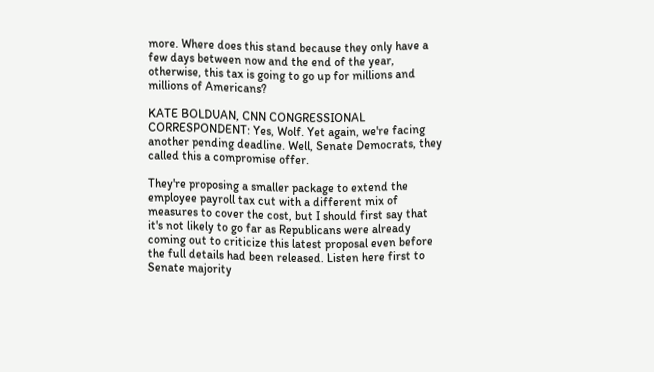more. Where does this stand because they only have a few days between now and the end of the year, otherwise, this tax is going to go up for millions and millions of Americans?

KATE BOLDUAN, CNN CONGRESSIONAL CORRESPONDENT: Yes, Wolf. Yet again, we're facing another pending deadline. Well, Senate Democrats, they called this a compromise offer.

They're proposing a smaller package to extend the employee payroll tax cut with a different mix of measures to cover the cost, but I should first say that it's not likely to go far as Republicans were already coming out to criticize this latest proposal even before the full details had been released. Listen here first to Senate majority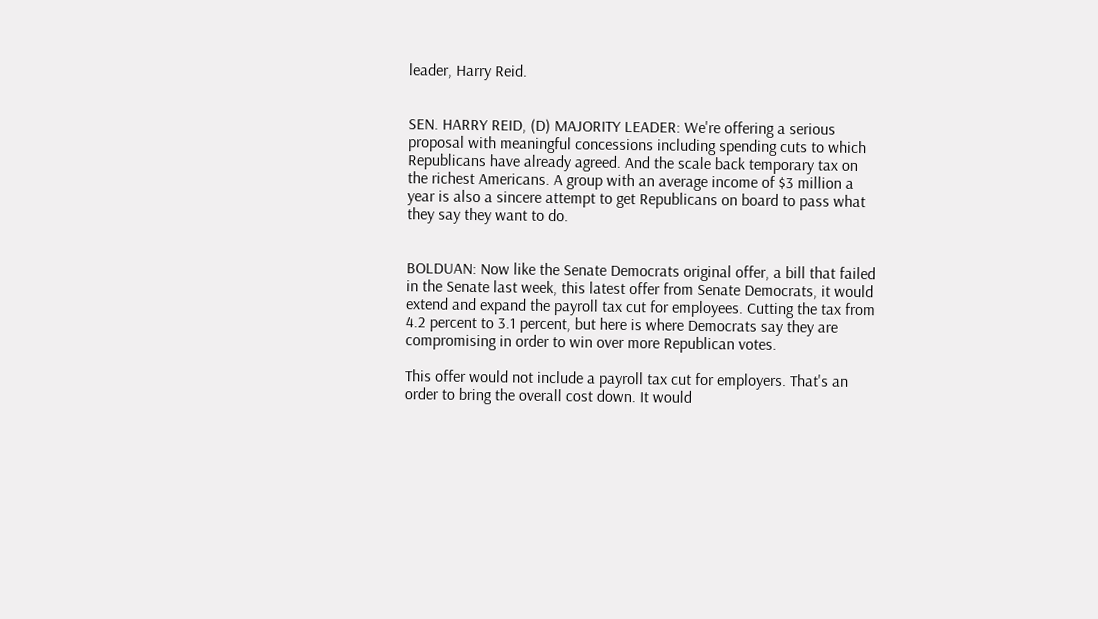leader, Harry Reid.


SEN. HARRY REID, (D) MAJORITY LEADER: We're offering a serious proposal with meaningful concessions including spending cuts to which Republicans have already agreed. And the scale back temporary tax on the richest Americans. A group with an average income of $3 million a year is also a sincere attempt to get Republicans on board to pass what they say they want to do.


BOLDUAN: Now like the Senate Democrats original offer, a bill that failed in the Senate last week, this latest offer from Senate Democrats, it would extend and expand the payroll tax cut for employees. Cutting the tax from 4.2 percent to 3.1 percent, but here is where Democrats say they are compromising in order to win over more Republican votes.

This offer would not include a payroll tax cut for employers. That's an order to bring the overall cost down. It would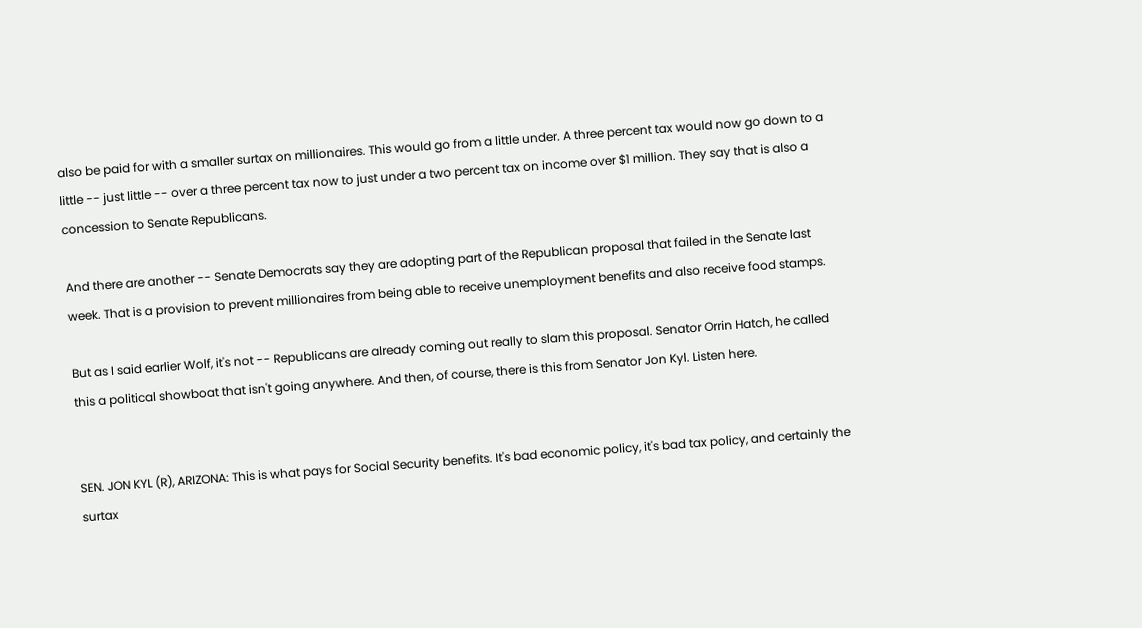also be paid for with a smaller surtax on millionaires. This would go from a little under. A three percent tax would now go down to a little -- just little -- over a three percent tax now to just under a two percent tax on income over $1 million. They say that is also a concession to Senate Republicans.

And there are another -- Senate Democrats say they are adopting part of the Republican proposal that failed in the Senate last week. That is a provision to prevent millionaires from being able to receive unemployment benefits and also receive food stamps.

But as I said earlier Wolf, it's not -- Republicans are already coming out really to slam this proposal. Senator Orrin Hatch, he called this a political showboat that isn't going anywhere. And then, of course, there is this from Senator Jon Kyl. Listen here.


SEN. JON KYL (R), ARIZONA: This is what pays for Social Security benefits. It's bad economic policy, it's bad tax policy, and certainly the surtax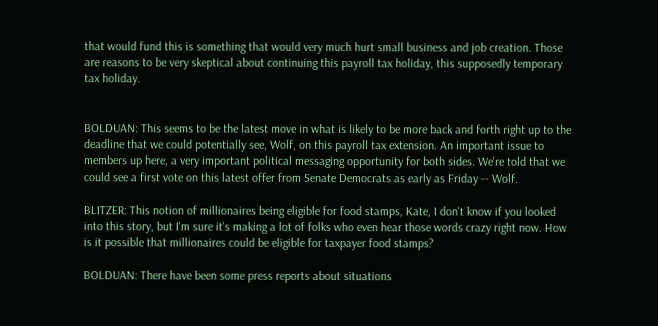that would fund this is something that would very much hurt small business and job creation. Those are reasons to be very skeptical about continuing this payroll tax holiday, this supposedly temporary tax holiday.


BOLDUAN: This seems to be the latest move in what is likely to be more back and forth right up to the deadline that we could potentially see, Wolf, on this payroll tax extension. An important issue to members up here, a very important political messaging opportunity for both sides. We're told that we could see a first vote on this latest offer from Senate Democrats as early as Friday -- Wolf.

BLITZER: This notion of millionaires being eligible for food stamps, Kate, I don't know if you looked into this story, but I'm sure it's making a lot of folks who even hear those words crazy right now. How is it possible that millionaires could be eligible for taxpayer food stamps?

BOLDUAN: There have been some press reports about situations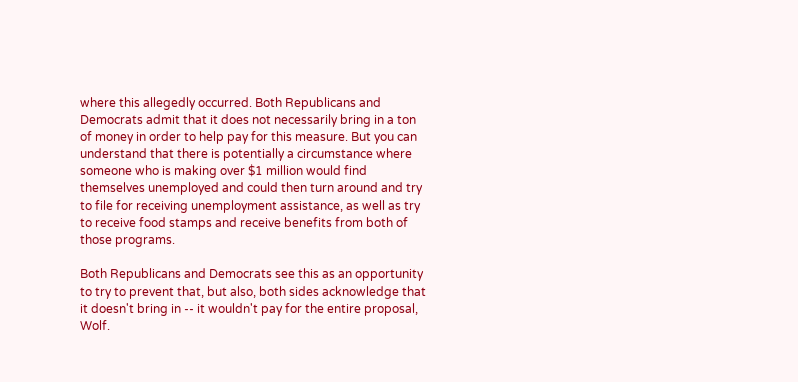where this allegedly occurred. Both Republicans and Democrats admit that it does not necessarily bring in a ton of money in order to help pay for this measure. But you can understand that there is potentially a circumstance where someone who is making over $1 million would find themselves unemployed and could then turn around and try to file for receiving unemployment assistance, as well as try to receive food stamps and receive benefits from both of those programs.

Both Republicans and Democrats see this as an opportunity to try to prevent that, but also, both sides acknowledge that it doesn't bring in -- it wouldn't pay for the entire proposal, Wolf.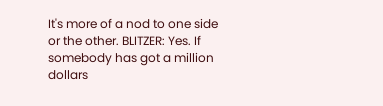It's more of a nod to one side or the other. BLITZER: Yes. If somebody has got a million dollars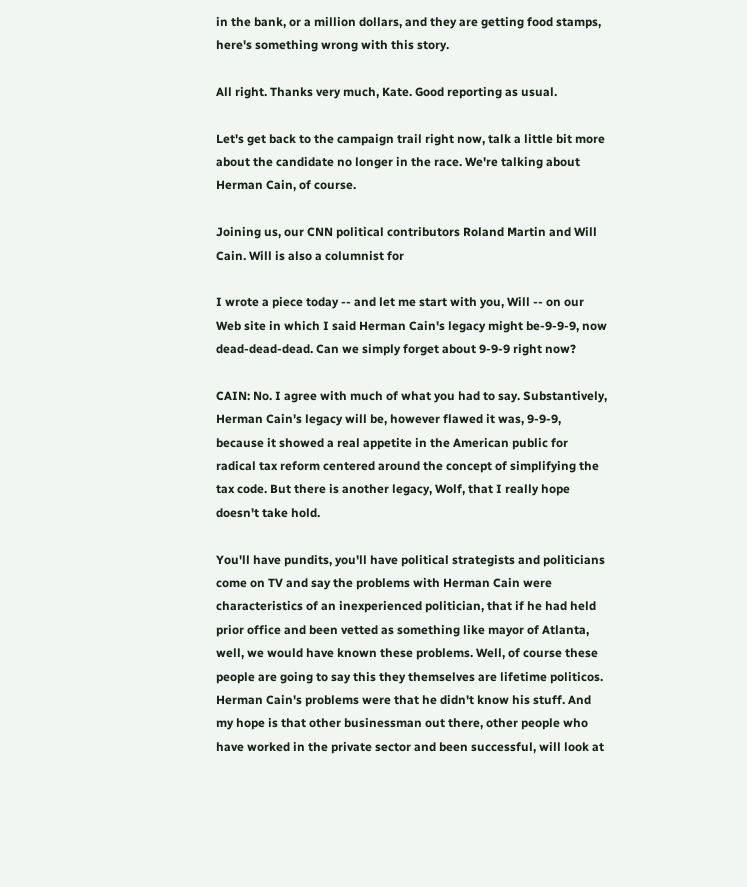in the bank, or a million dollars, and they are getting food stamps, here's something wrong with this story.

All right. Thanks very much, Kate. Good reporting as usual.

Let's get back to the campaign trail right now, talk a little bit more about the candidate no longer in the race. We're talking about Herman Cain, of course.

Joining us, our CNN political contributors Roland Martin and Will Cain. Will is also a columnist for

I wrote a piece today -- and let me start with you, Will -- on our Web site in which I said Herman Cain's legacy might be-9-9-9, now dead-dead-dead. Can we simply forget about 9-9-9 right now?

CAIN: No. I agree with much of what you had to say. Substantively, Herman Cain's legacy will be, however flawed it was, 9-9-9, because it showed a real appetite in the American public for radical tax reform centered around the concept of simplifying the tax code. But there is another legacy, Wolf, that I really hope doesn't take hold.

You'll have pundits, you'll have political strategists and politicians come on TV and say the problems with Herman Cain were characteristics of an inexperienced politician, that if he had held prior office and been vetted as something like mayor of Atlanta, well, we would have known these problems. Well, of course these people are going to say this they themselves are lifetime politicos. Herman Cain's problems were that he didn't know his stuff. And my hope is that other businessman out there, other people who have worked in the private sector and been successful, will look at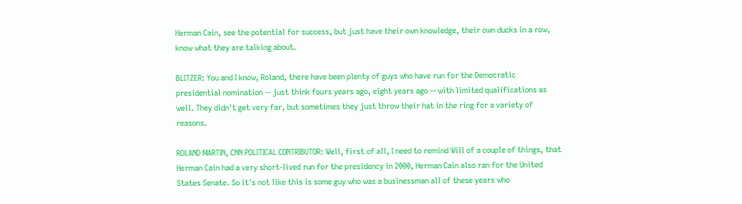Herman Cain, see the potential for success, but just have their own knowledge, their own ducks in a row, know what they are talking about.

BLITZER: You and I know, Roland, there have been plenty of guys who have run for the Democratic presidential nomination -- just think fours years ago, eight years ago -- with limited qualifications as well. They didn't get very far, but sometimes they just throw their hat in the ring for a variety of reasons.

ROLAND MARTIN, CNN POLITICAL CONTRIBUTOR: Well, first of all, I need to remind Will of a couple of things, that Herman Cain had a very short-lived run for the presidency in 2000, Herman Cain also ran for the United States Senate. So it's not like this is some guy who was a businessman all of these years who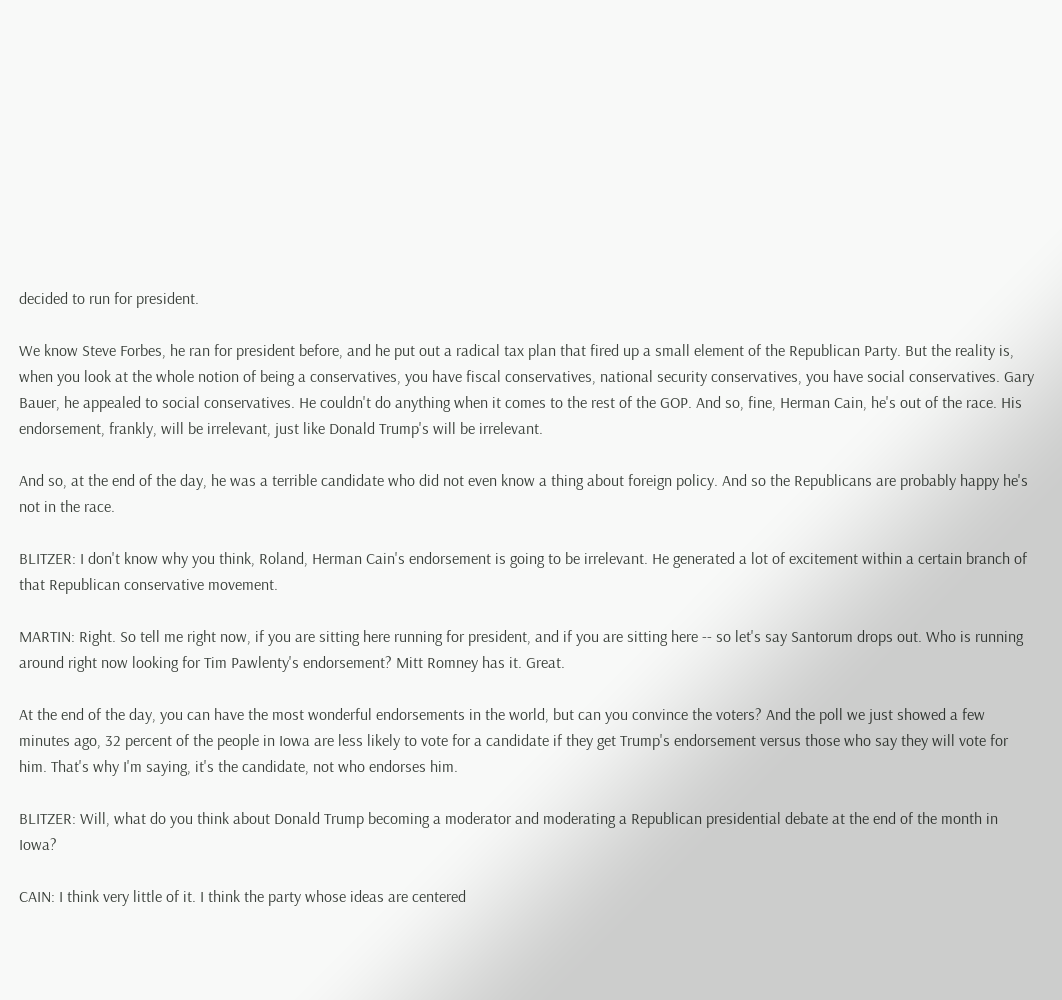decided to run for president.

We know Steve Forbes, he ran for president before, and he put out a radical tax plan that fired up a small element of the Republican Party. But the reality is, when you look at the whole notion of being a conservatives, you have fiscal conservatives, national security conservatives, you have social conservatives. Gary Bauer, he appealed to social conservatives. He couldn't do anything when it comes to the rest of the GOP. And so, fine, Herman Cain, he's out of the race. His endorsement, frankly, will be irrelevant, just like Donald Trump's will be irrelevant.

And so, at the end of the day, he was a terrible candidate who did not even know a thing about foreign policy. And so the Republicans are probably happy he's not in the race.

BLITZER: I don't know why you think, Roland, Herman Cain's endorsement is going to be irrelevant. He generated a lot of excitement within a certain branch of that Republican conservative movement.

MARTIN: Right. So tell me right now, if you are sitting here running for president, and if you are sitting here -- so let's say Santorum drops out. Who is running around right now looking for Tim Pawlenty's endorsement? Mitt Romney has it. Great.

At the end of the day, you can have the most wonderful endorsements in the world, but can you convince the voters? And the poll we just showed a few minutes ago, 32 percent of the people in Iowa are less likely to vote for a candidate if they get Trump's endorsement versus those who say they will vote for him. That's why I'm saying, it's the candidate, not who endorses him.

BLITZER: Will, what do you think about Donald Trump becoming a moderator and moderating a Republican presidential debate at the end of the month in Iowa?

CAIN: I think very little of it. I think the party whose ideas are centered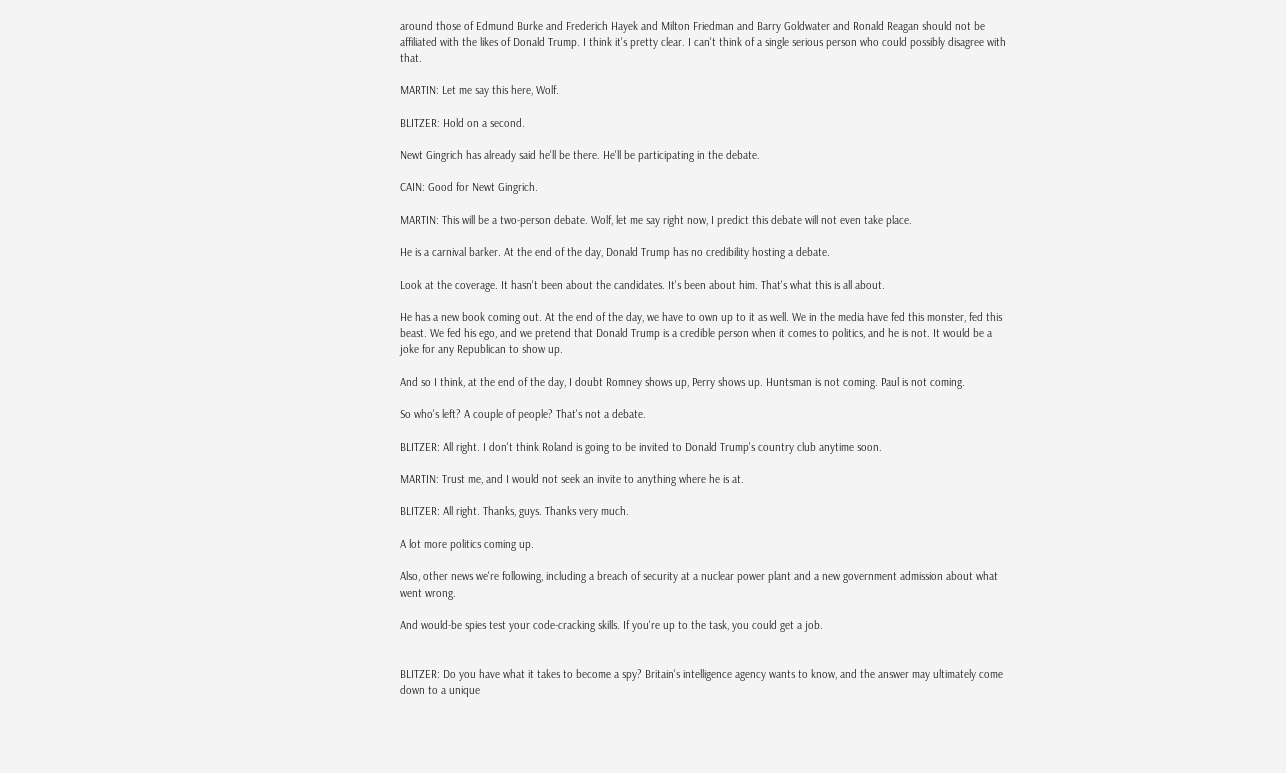around those of Edmund Burke and Frederich Hayek and Milton Friedman and Barry Goldwater and Ronald Reagan should not be affiliated with the likes of Donald Trump. I think it's pretty clear. I can't think of a single serious person who could possibly disagree with that.

MARTIN: Let me say this here, Wolf.

BLITZER: Hold on a second.

Newt Gingrich has already said he'll be there. He'll be participating in the debate.

CAIN: Good for Newt Gingrich.

MARTIN: This will be a two-person debate. Wolf, let me say right now, I predict this debate will not even take place.

He is a carnival barker. At the end of the day, Donald Trump has no credibility hosting a debate.

Look at the coverage. It hasn't been about the candidates. It's been about him. That's what this is all about.

He has a new book coming out. At the end of the day, we have to own up to it as well. We in the media have fed this monster, fed this beast. We fed his ego, and we pretend that Donald Trump is a credible person when it comes to politics, and he is not. It would be a joke for any Republican to show up.

And so I think, at the end of the day, I doubt Romney shows up, Perry shows up. Huntsman is not coming. Paul is not coming.

So who's left? A couple of people? That's not a debate.

BLITZER: All right. I don't think Roland is going to be invited to Donald Trump's country club anytime soon.

MARTIN: Trust me, and I would not seek an invite to anything where he is at.

BLITZER: All right. Thanks, guys. Thanks very much.

A lot more politics coming up.

Also, other news we're following, including a breach of security at a nuclear power plant and a new government admission about what went wrong.

And would-be spies test your code-cracking skills. If you're up to the task, you could get a job.


BLITZER: Do you have what it takes to become a spy? Britain's intelligence agency wants to know, and the answer may ultimately come down to a unique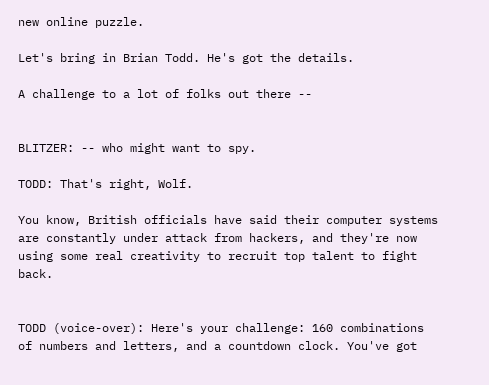new online puzzle.

Let's bring in Brian Todd. He's got the details.

A challenge to a lot of folks out there --


BLITZER: -- who might want to spy.

TODD: That's right, Wolf.

You know, British officials have said their computer systems are constantly under attack from hackers, and they're now using some real creativity to recruit top talent to fight back.


TODD (voice-over): Here's your challenge: 160 combinations of numbers and letters, and a countdown clock. You've got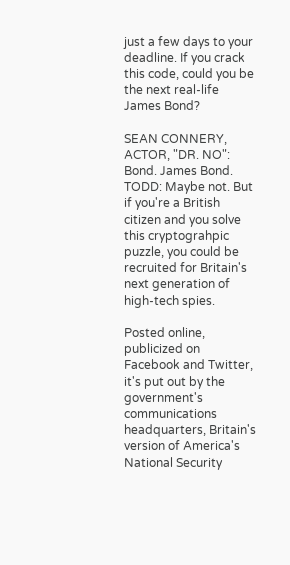just a few days to your deadline. If you crack this code, could you be the next real-life James Bond?

SEAN CONNERY, ACTOR, "DR. NO": Bond. James Bond. TODD: Maybe not. But if you're a British citizen and you solve this cryptograhpic puzzle, you could be recruited for Britain's next generation of high-tech spies.

Posted online, publicized on Facebook and Twitter, it's put out by the government's communications headquarters, Britain's version of America's National Security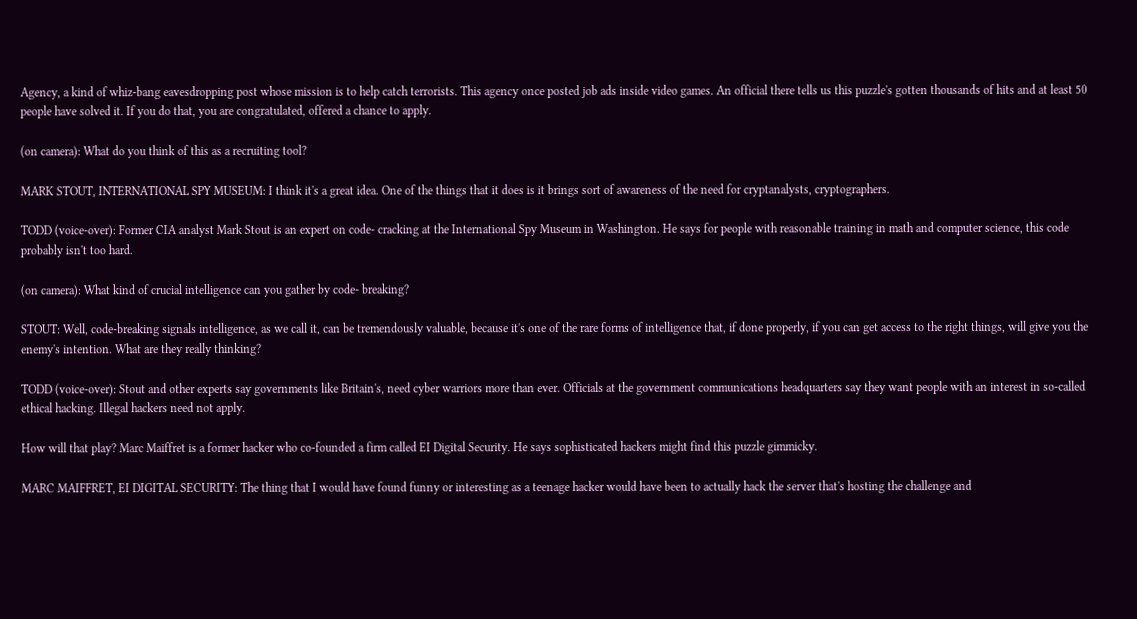Agency, a kind of whiz-bang eavesdropping post whose mission is to help catch terrorists. This agency once posted job ads inside video games. An official there tells us this puzzle's gotten thousands of hits and at least 50 people have solved it. If you do that, you are congratulated, offered a chance to apply.

(on camera): What do you think of this as a recruiting tool?

MARK STOUT, INTERNATIONAL SPY MUSEUM: I think it's a great idea. One of the things that it does is it brings sort of awareness of the need for cryptanalysts, cryptographers.

TODD (voice-over): Former CIA analyst Mark Stout is an expert on code- cracking at the International Spy Museum in Washington. He says for people with reasonable training in math and computer science, this code probably isn't too hard.

(on camera): What kind of crucial intelligence can you gather by code- breaking?

STOUT: Well, code-breaking signals intelligence, as we call it, can be tremendously valuable, because it's one of the rare forms of intelligence that, if done properly, if you can get access to the right things, will give you the enemy's intention. What are they really thinking?

TODD (voice-over): Stout and other experts say governments like Britain's, need cyber warriors more than ever. Officials at the government communications headquarters say they want people with an interest in so-called ethical hacking. Illegal hackers need not apply.

How will that play? Marc Maiffret is a former hacker who co-founded a firm called EI Digital Security. He says sophisticated hackers might find this puzzle gimmicky.

MARC MAIFFRET, EI DIGITAL SECURITY: The thing that I would have found funny or interesting as a teenage hacker would have been to actually hack the server that's hosting the challenge and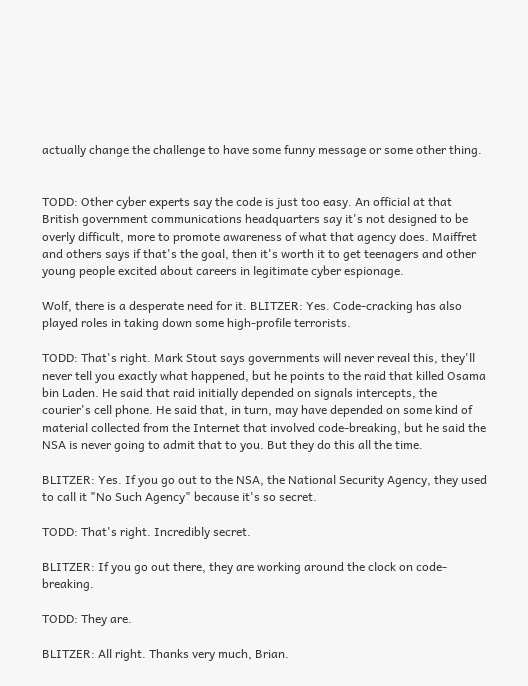actually change the challenge to have some funny message or some other thing.


TODD: Other cyber experts say the code is just too easy. An official at that British government communications headquarters say it's not designed to be overly difficult, more to promote awareness of what that agency does. Maiffret and others says if that's the goal, then it's worth it to get teenagers and other young people excited about careers in legitimate cyber espionage.

Wolf, there is a desperate need for it. BLITZER: Yes. Code-cracking has also played roles in taking down some high-profile terrorists.

TODD: That's right. Mark Stout says governments will never reveal this, they'll never tell you exactly what happened, but he points to the raid that killed Osama bin Laden. He said that raid initially depended on signals intercepts, the courier's cell phone. He said that, in turn, may have depended on some kind of material collected from the Internet that involved code-breaking, but he said the NSA is never going to admit that to you. But they do this all the time.

BLITZER: Yes. If you go out to the NSA, the National Security Agency, they used to call it "No Such Agency" because it's so secret.

TODD: That's right. Incredibly secret.

BLITZER: If you go out there, they are working around the clock on code-breaking.

TODD: They are.

BLITZER: All right. Thanks very much, Brian.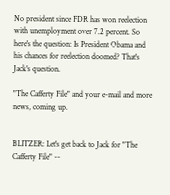No president since FDR has won reelection with unemployment over 7.2 percent. So here's the question: Is President Obama and his chances for reelection doomed? That's Jack's question.

"The Cafferty File" and your e-mail and more news, coming up.


BLITZER: Let's get back to Jack for "The Cafferty File" --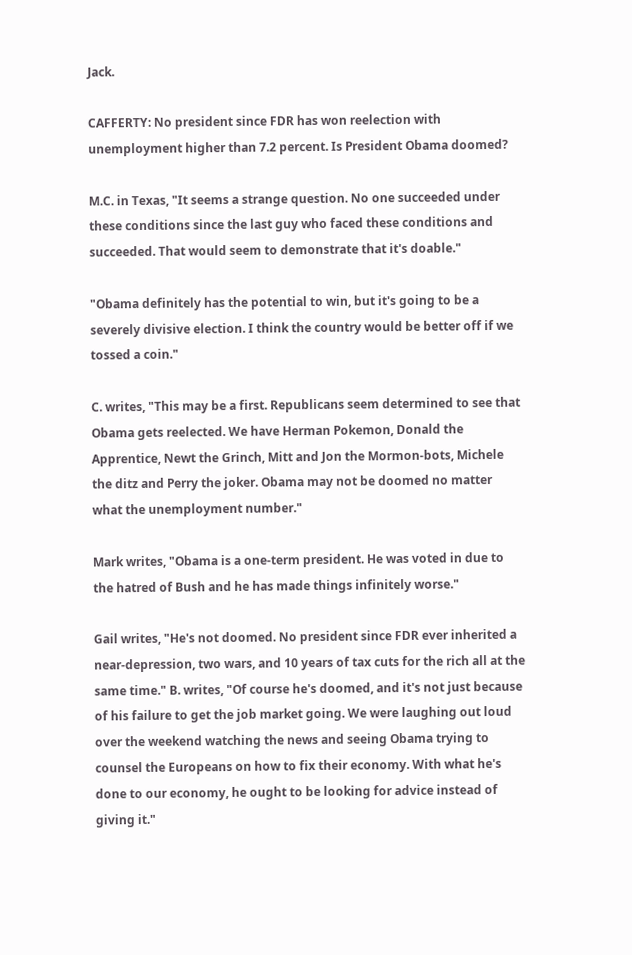Jack.

CAFFERTY: No president since FDR has won reelection with unemployment higher than 7.2 percent. Is President Obama doomed?

M.C. in Texas, "It seems a strange question. No one succeeded under these conditions since the last guy who faced these conditions and succeeded. That would seem to demonstrate that it's doable."

"Obama definitely has the potential to win, but it's going to be a severely divisive election. I think the country would be better off if we tossed a coin."

C. writes, "This may be a first. Republicans seem determined to see that Obama gets reelected. We have Herman Pokemon, Donald the Apprentice, Newt the Grinch, Mitt and Jon the Mormon-bots, Michele the ditz and Perry the joker. Obama may not be doomed no matter what the unemployment number."

Mark writes, "Obama is a one-term president. He was voted in due to the hatred of Bush and he has made things infinitely worse."

Gail writes, "He's not doomed. No president since FDR ever inherited a near-depression, two wars, and 10 years of tax cuts for the rich all at the same time." B. writes, "Of course he's doomed, and it's not just because of his failure to get the job market going. We were laughing out loud over the weekend watching the news and seeing Obama trying to counsel the Europeans on how to fix their economy. With what he's done to our economy, he ought to be looking for advice instead of giving it."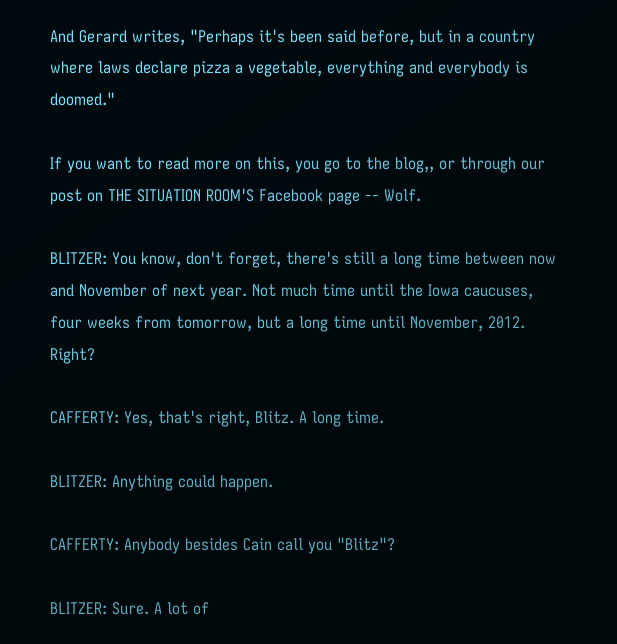And Gerard writes, "Perhaps it's been said before, but in a country where laws declare pizza a vegetable, everything and everybody is doomed."

If you want to read more on this, you go to the blog,, or through our post on THE SITUATION ROOM'S Facebook page -- Wolf.

BLITZER: You know, don't forget, there's still a long time between now and November of next year. Not much time until the Iowa caucuses, four weeks from tomorrow, but a long time until November, 2012. Right?

CAFFERTY: Yes, that's right, Blitz. A long time.

BLITZER: Anything could happen.

CAFFERTY: Anybody besides Cain call you "Blitz"?

BLITZER: Sure. A lot of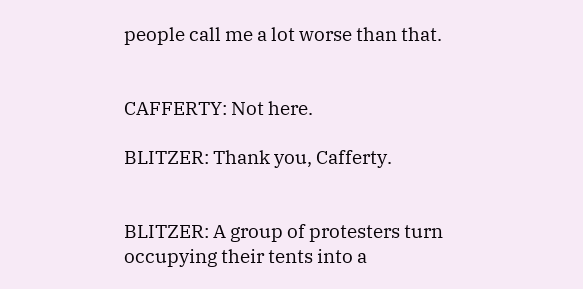people call me a lot worse than that.


CAFFERTY: Not here.

BLITZER: Thank you, Cafferty.


BLITZER: A group of protesters turn occupying their tents into a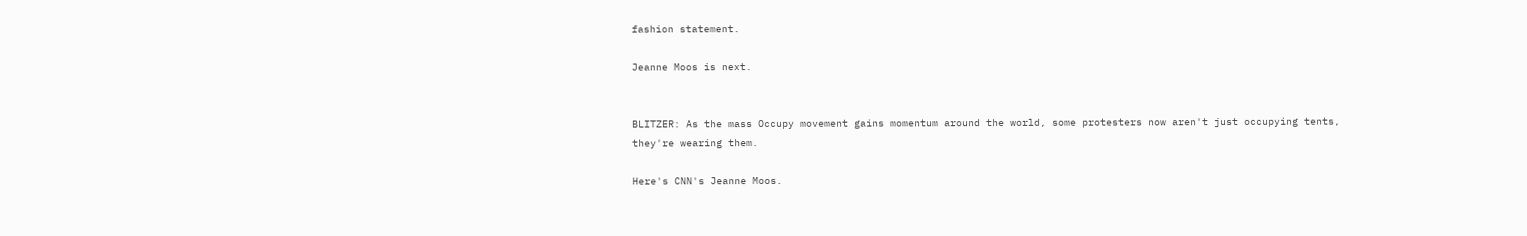fashion statement.

Jeanne Moos is next.


BLITZER: As the mass Occupy movement gains momentum around the world, some protesters now aren't just occupying tents, they're wearing them.

Here's CNN's Jeanne Moos.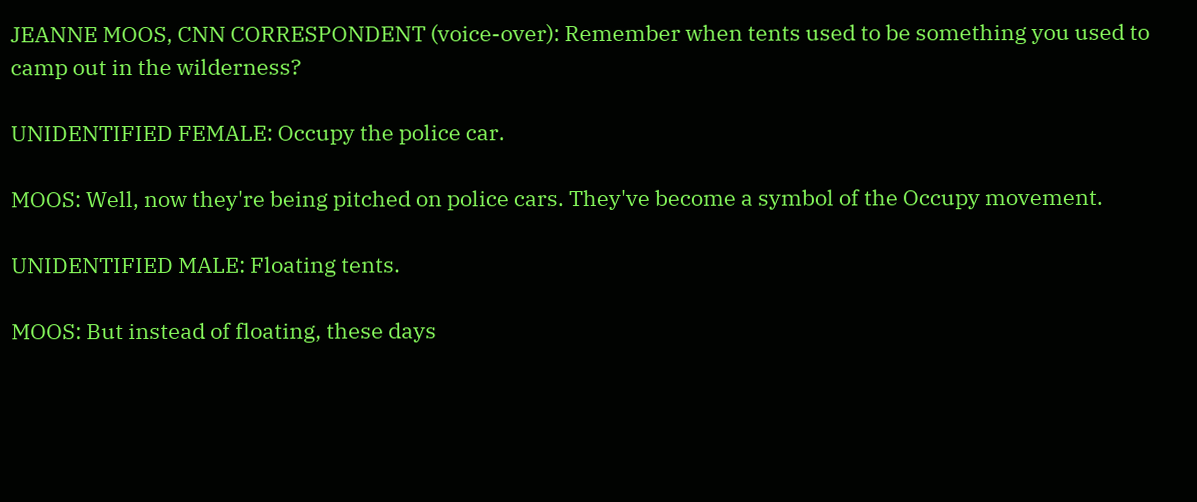JEANNE MOOS, CNN CORRESPONDENT (voice-over): Remember when tents used to be something you used to camp out in the wilderness?

UNIDENTIFIED FEMALE: Occupy the police car.

MOOS: Well, now they're being pitched on police cars. They've become a symbol of the Occupy movement.

UNIDENTIFIED MALE: Floating tents.

MOOS: But instead of floating, these days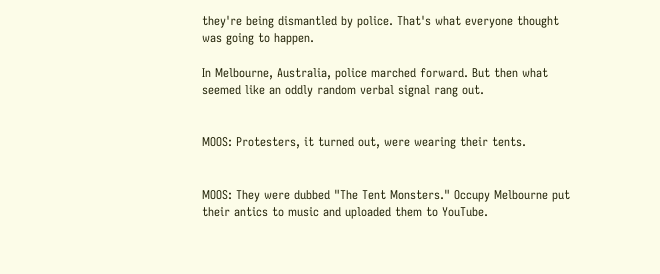they're being dismantled by police. That's what everyone thought was going to happen.

In Melbourne, Australia, police marched forward. But then what seemed like an oddly random verbal signal rang out.


MOOS: Protesters, it turned out, were wearing their tents.


MOOS: They were dubbed "The Tent Monsters." Occupy Melbourne put their antics to music and uploaded them to YouTube.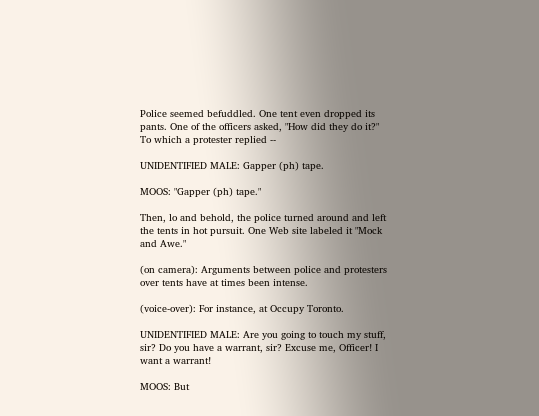Police seemed befuddled. One tent even dropped its pants. One of the officers asked, "How did they do it?" To which a protester replied --

UNIDENTIFIED MALE: Gapper (ph) tape.

MOOS: "Gapper (ph) tape."

Then, lo and behold, the police turned around and left the tents in hot pursuit. One Web site labeled it "Mock and Awe."

(on camera): Arguments between police and protesters over tents have at times been intense.

(voice-over): For instance, at Occupy Toronto.

UNIDENTIFIED MALE: Are you going to touch my stuff, sir? Do you have a warrant, sir? Excuse me, Officer! I want a warrant!

MOOS: But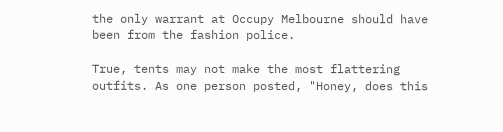the only warrant at Occupy Melbourne should have been from the fashion police.

True, tents may not make the most flattering outfits. As one person posted, "Honey, does this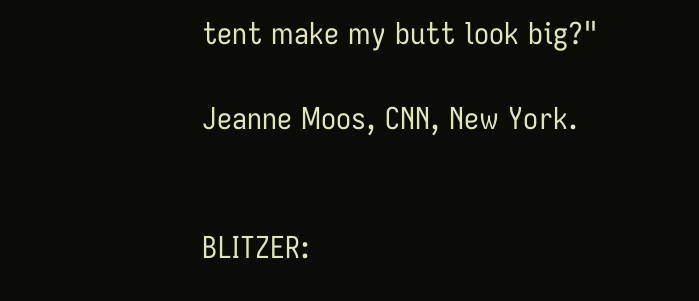tent make my butt look big?"

Jeanne Moos, CNN, New York.


BLITZER: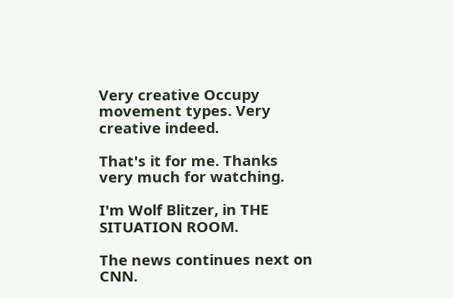Very creative Occupy movement types. Very creative indeed.

That's it for me. Thanks very much for watching.

I'm Wolf Blitzer, in THE SITUATION ROOM.

The news continues next on CNN.